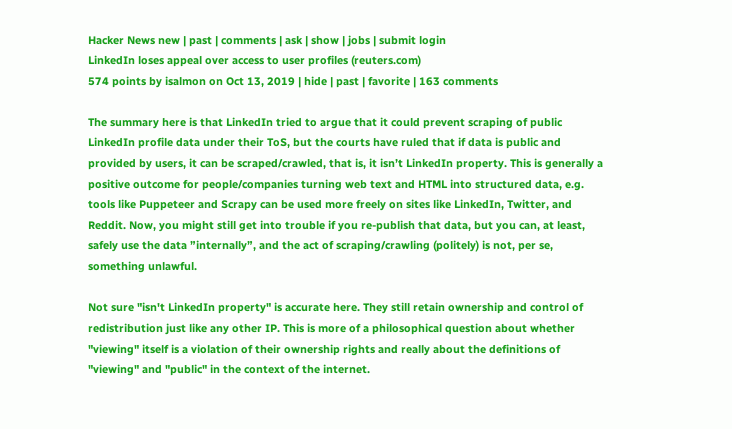Hacker News new | past | comments | ask | show | jobs | submit login
LinkedIn loses appeal over access to user profiles (reuters.com)
574 points by isalmon on Oct 13, 2019 | hide | past | favorite | 163 comments

The summary here is that LinkedIn tried to argue that it could prevent scraping of public LinkedIn profile data under their ToS, but the courts have ruled that if data is public and provided by users, it can be scraped/crawled, that is, it isn’t LinkedIn property. This is generally a positive outcome for people/companies turning web text and HTML into structured data, e.g. tools like Puppeteer and Scrapy can be used more freely on sites like LinkedIn, Twitter, and Reddit. Now, you might still get into trouble if you re-publish that data, but you can, at least, safely use the data ”internally”, and the act of scraping/crawling (politely) is not, per se, something unlawful.

Not sure "isn't LinkedIn property" is accurate here. They still retain ownership and control of redistribution just like any other IP. This is more of a philosophical question about whether "viewing" itself is a violation of their ownership rights and really about the definitions of "viewing" and "public" in the context of the internet.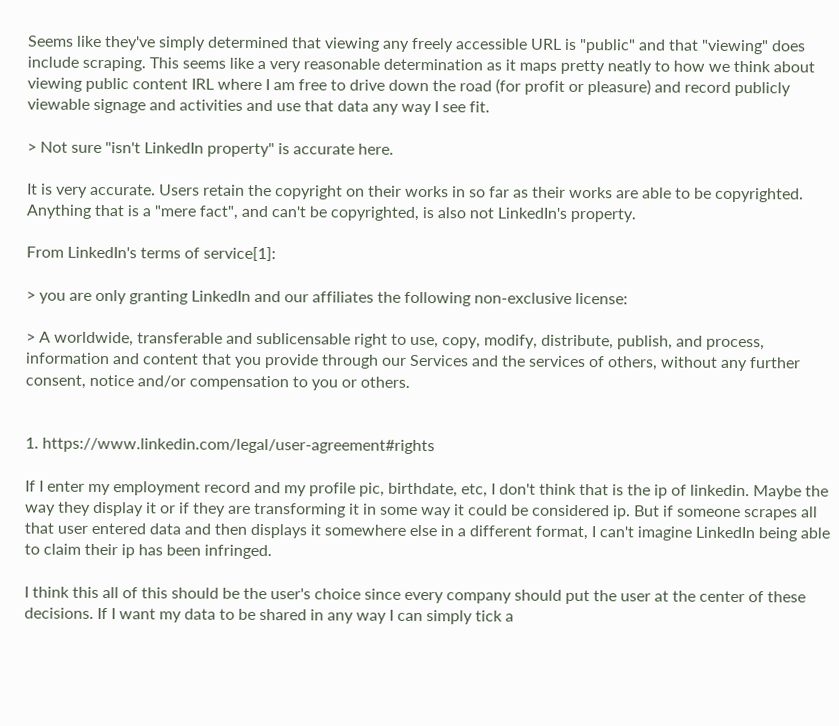Seems like they've simply determined that viewing any freely accessible URL is "public" and that "viewing" does include scraping. This seems like a very reasonable determination as it maps pretty neatly to how we think about viewing public content IRL where I am free to drive down the road (for profit or pleasure) and record publicly viewable signage and activities and use that data any way I see fit.

> Not sure "isn't LinkedIn property" is accurate here.

It is very accurate. Users retain the copyright on their works in so far as their works are able to be copyrighted. Anything that is a "mere fact", and can't be copyrighted, is also not LinkedIn's property.

From LinkedIn's terms of service[1]:

> you are only granting LinkedIn and our affiliates the following non-exclusive license:

> A worldwide, transferable and sublicensable right to use, copy, modify, distribute, publish, and process, information and content that you provide through our Services and the services of others, without any further consent, notice and/or compensation to you or others.


1. https://www.linkedin.com/legal/user-agreement#rights

If I enter my employment record and my profile pic, birthdate, etc, I don't think that is the ip of linkedin. Maybe the way they display it or if they are transforming it in some way it could be considered ip. But if someone scrapes all that user entered data and then displays it somewhere else in a different format, I can't imagine LinkedIn being able to claim their ip has been infringed.

I think this all of this should be the user's choice since every company should put the user at the center of these decisions. If I want my data to be shared in any way I can simply tick a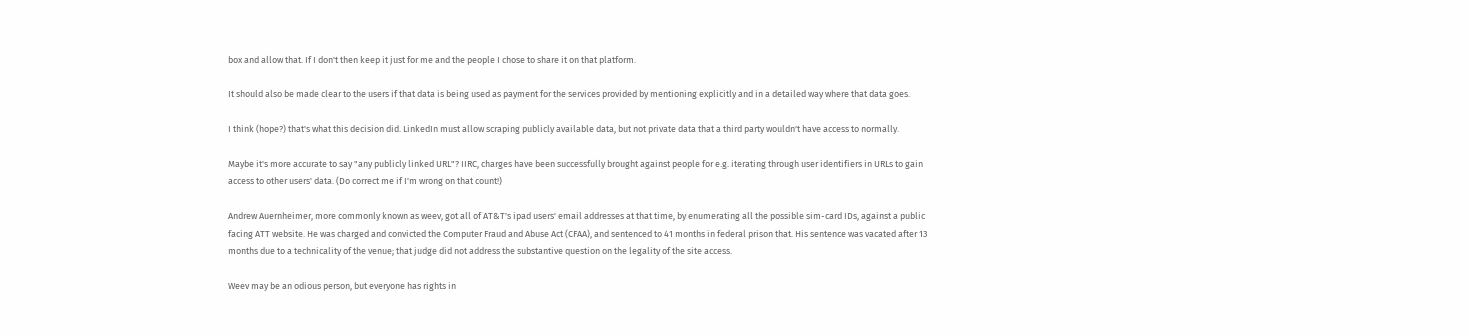box and allow that. If I don't then keep it just for me and the people I chose to share it on that platform.

It should also be made clear to the users if that data is being used as payment for the services provided by mentioning explicitly and in a detailed way where that data goes.

I think (hope?) that's what this decision did. LinkedIn must allow scraping publicly available data, but not private data that a third party wouldn't have access to normally.

Maybe it's more accurate to say "any publicly linked URL"? IIRC, charges have been successfully brought against people for e.g. iterating through user identifiers in URLs to gain access to other users' data. (Do correct me if I'm wrong on that count!)

Andrew Auernheimer, more commonly known as weev, got all of AT&T's ipad users' email addresses at that time, by enumerating all the possible sim-card IDs, against a public facing ATT website. He was charged and convicted the Computer Fraud and Abuse Act (CFAA), and sentenced to 41 months in federal prison that. His sentence was vacated after 13 months due to a technicality of the venue; that judge did not address the substantive question on the legality of the site access.

Weev may be an odious person, but everyone has rights in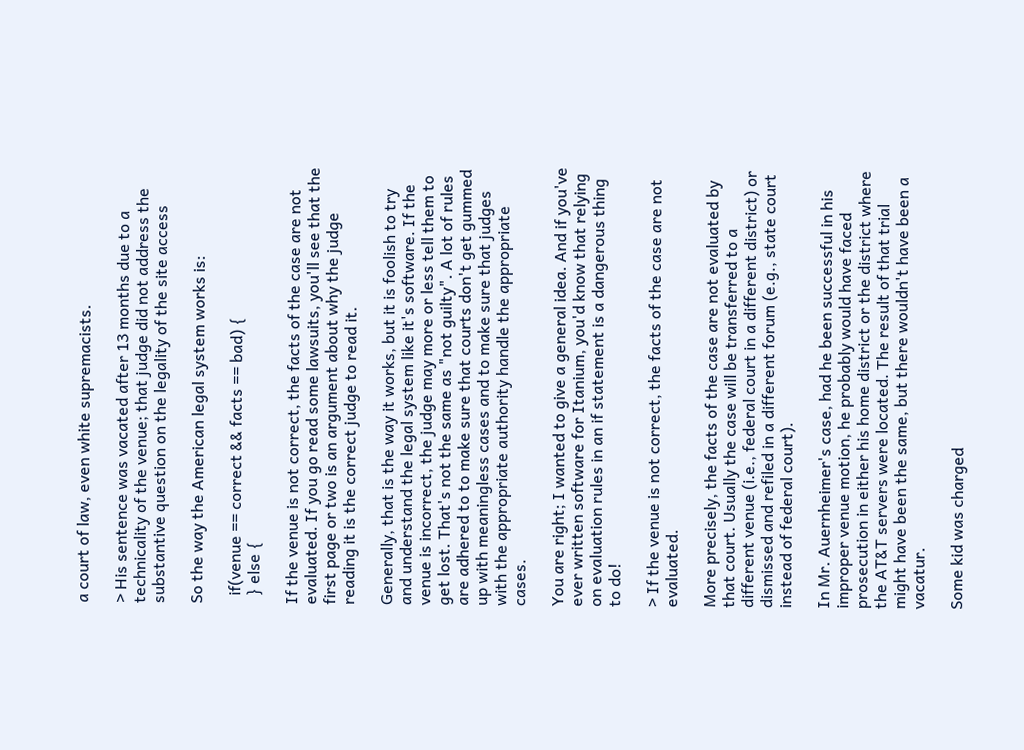a court of law, even white supremacists.

> His sentence was vacated after 13 months due to a technicality of the venue; that judge did not address the substantive question on the legality of the site access

So the way the American legal system works is:

  if(venue == correct && facts == bad) {
  } else {

If the venue is not correct, the facts of the case are not evaluated. If you go read some lawsuits, you'll see that the first page or two is an argument about why the judge reading it is the correct judge to read it.

Generally, that is the way it works, but it is foolish to try and understand the legal system like it's software. If the venue is incorrect, the judge may more or less tell them to get lost. That's not the same as "not guilty". A lot of rules are adhered to to make sure that courts don't get gummed up with meaningless cases and to make sure that judges with the appropriate authority handle the appropriate cases.

You are right; I wanted to give a general idea. And if you've ever written software for Itanium, you'd know that relying on evaluation rules in an if statement is a dangerous thing to do!

> If the venue is not correct, the facts of the case are not evaluated.

More precisely, the facts of the case are not evaluated by that court. Usually the case will be transferred to a different venue (i.e., federal court in a different district) or dismissed and refiled in a different forum (e.g., state court instead of federal court).

In Mr. Auernheimer's case, had he been successful in his improper venue motion, he probably would have faced prosecution in either his home district or the district where the AT&T servers were located. The result of that trial might have been the same, but there wouldn't have been a vacatur.

Some kid was charged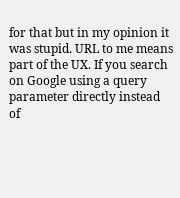for that but in my opinion it was stupid. URL to me means part of the UX. If you search on Google using a query parameter directly instead of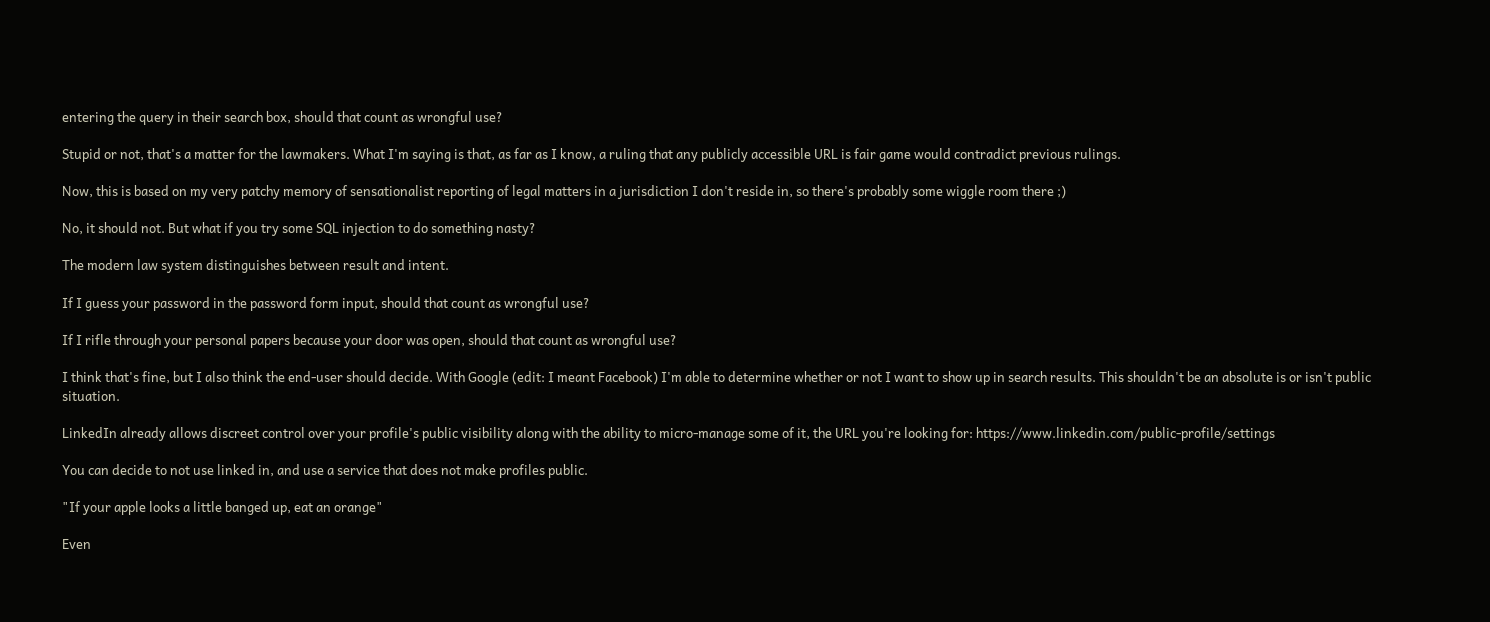entering the query in their search box, should that count as wrongful use?

Stupid or not, that's a matter for the lawmakers. What I'm saying is that, as far as I know, a ruling that any publicly accessible URL is fair game would contradict previous rulings.

Now, this is based on my very patchy memory of sensationalist reporting of legal matters in a jurisdiction I don't reside in, so there's probably some wiggle room there ;)

No, it should not. But what if you try some SQL injection to do something nasty?

The modern law system distinguishes between result and intent.

If I guess your password in the password form input, should that count as wrongful use?

If I rifle through your personal papers because your door was open, should that count as wrongful use?

I think that's fine, but I also think the end-user should decide. With Google (edit: I meant Facebook) I'm able to determine whether or not I want to show up in search results. This shouldn't be an absolute is or isn't public situation.

LinkedIn already allows discreet control over your profile's public visibility along with the ability to micro-manage some of it, the URL you're looking for: https://www.linkedin.com/public-profile/settings

You can decide to not use linked in, and use a service that does not make profiles public.

"If your apple looks a little banged up, eat an orange"

Even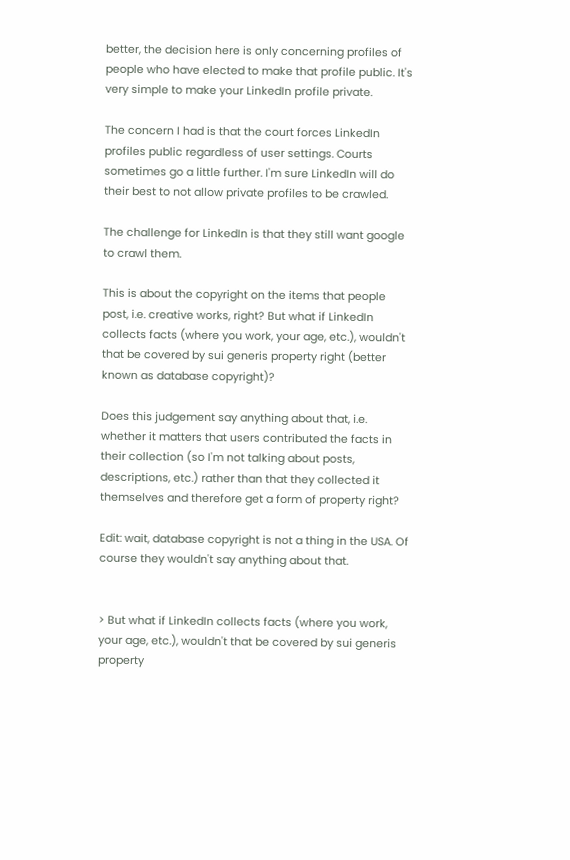better, the decision here is only concerning profiles of people who have elected to make that profile public. It's very simple to make your LinkedIn profile private.

The concern I had is that the court forces LinkedIn profiles public regardless of user settings. Courts sometimes go a little further. I'm sure LinkedIn will do their best to not allow private profiles to be crawled.

The challenge for LinkedIn is that they still want google to crawl them.

This is about the copyright on the items that people post, i.e. creative works, right? But what if LinkedIn collects facts (where you work, your age, etc.), wouldn't that be covered by sui generis property right (better known as database copyright)?

Does this judgement say anything about that, i.e. whether it matters that users contributed the facts in their collection (so I'm not talking about posts, descriptions, etc.) rather than that they collected it themselves and therefore get a form of property right?

Edit: wait, database copyright is not a thing in the USA. Of course they wouldn't say anything about that.


> But what if LinkedIn collects facts (where you work, your age, etc.), wouldn't that be covered by sui generis property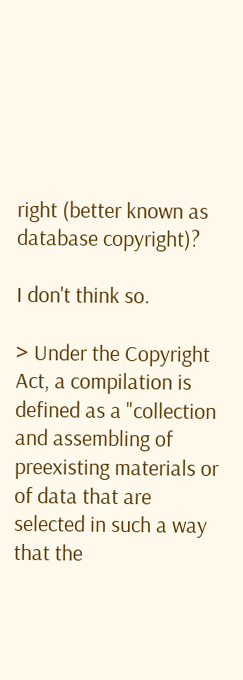right (better known as database copyright)?

I don't think so.

> Under the Copyright Act, a compilation is defined as a "collection and assembling of preexisting materials or of data that are selected in such a way that the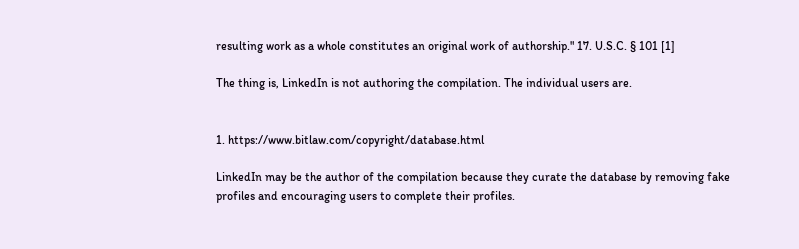resulting work as a whole constitutes an original work of authorship." 17. U.S.C. § 101 [1]

The thing is, LinkedIn is not authoring the compilation. The individual users are.


1. https://www.bitlaw.com/copyright/database.html

LinkedIn may be the author of the compilation because they curate the database by removing fake profiles and encouraging users to complete their profiles.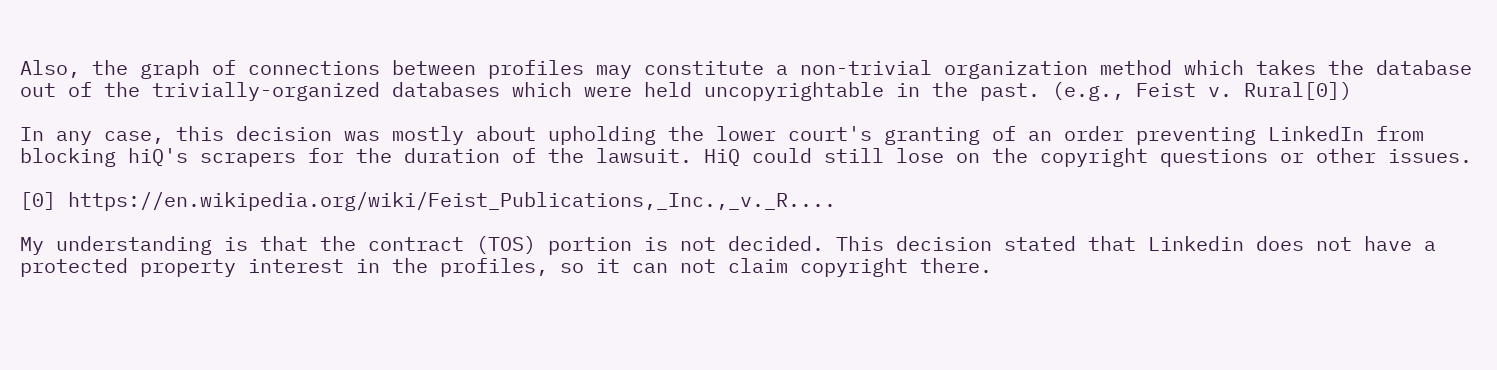Also, the graph of connections between profiles may constitute a non-trivial organization method which takes the database out of the trivially-organized databases which were held uncopyrightable in the past. (e.g., Feist v. Rural[0])

In any case, this decision was mostly about upholding the lower court's granting of an order preventing LinkedIn from blocking hiQ's scrapers for the duration of the lawsuit. HiQ could still lose on the copyright questions or other issues.

[0] https://en.wikipedia.org/wiki/Feist_Publications,_Inc.,_v._R....

My understanding is that the contract (TOS) portion is not decided. This decision stated that Linkedin does not have a protected property interest in the profiles, so it can not claim copyright there.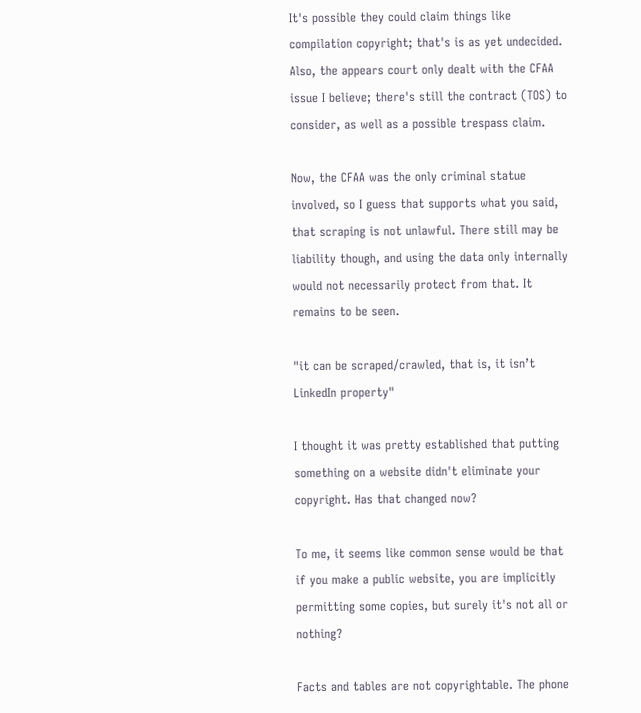It's possible they could claim things like compilation copyright; that's is as yet undecided. Also, the appears court only dealt with the CFAA issue I believe; there's still the contract (TOS) to consider, as well as a possible trespass claim.

Now, the CFAA was the only criminal statue involved, so I guess that supports what you said, that scraping is not unlawful. There still may be liability though, and using the data only internally would not necessarily protect from that. It remains to be seen.

"it can be scraped/crawled, that is, it isn’t LinkedIn property"

I thought it was pretty established that putting something on a website didn't eliminate your copyright. Has that changed now?

To me, it seems like common sense would be that if you make a public website, you are implicitly permitting some copies, but surely it's not all or nothing?

Facts and tables are not copyrightable. The phone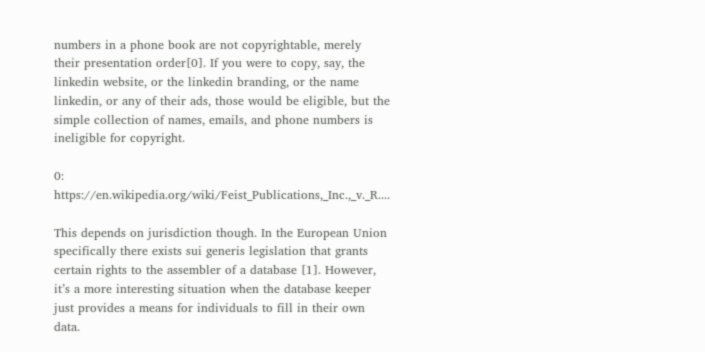numbers in a phone book are not copyrightable, merely their presentation order[0]. If you were to copy, say, the linkedin website, or the linkedin branding, or the name linkedin, or any of their ads, those would be eligible, but the simple collection of names, emails, and phone numbers is ineligible for copyright.

0: https://en.wikipedia.org/wiki/Feist_Publications,_Inc.,_v._R....

This depends on jurisdiction though. In the European Union specifically there exists sui generis legislation that grants certain rights to the assembler of a database [1]. However, it’s a more interesting situation when the database keeper just provides a means for individuals to fill in their own data.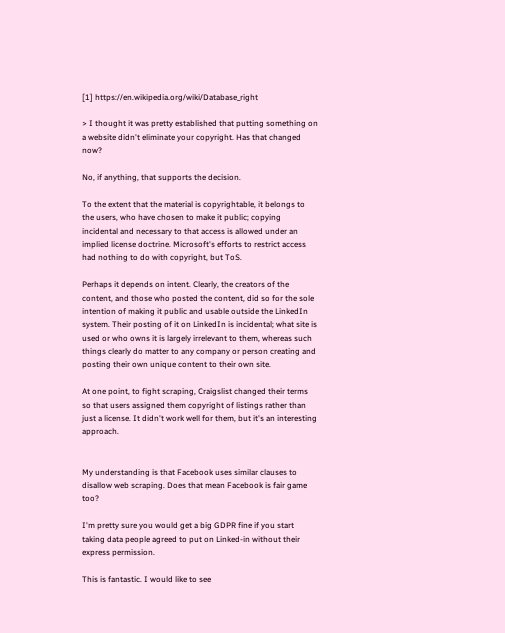[1] https://en.wikipedia.org/wiki/Database_right

> I thought it was pretty established that putting something on a website didn't eliminate your copyright. Has that changed now?

No, if anything, that supports the decision.

To the extent that the material is copyrightable, it belongs to the users, who have chosen to make it public; copying incidental and necessary to that access is allowed under an implied license doctrine. Microsoft's efforts to restrict access had nothing to do with copyright, but ToS.

Perhaps it depends on intent. Clearly, the creators of the content, and those who posted the content, did so for the sole intention of making it public and usable outside the LinkedIn system. Their posting of it on LinkedIn is incidental; what site is used or who owns it is largely irrelevant to them, whereas such things clearly do matter to any company or person creating and posting their own unique content to their own site.

At one point, to fight scraping, Craigslist changed their terms so that users assigned them copyright of listings rather than just a license. It didn't work well for them, but it's an interesting approach.


My understanding is that Facebook uses similar clauses to disallow web scraping. Does that mean Facebook is fair game too?

I'm pretty sure you would get a big GDPR fine if you start taking data people agreed to put on Linked-in without their express permission.

This is fantastic. I would like to see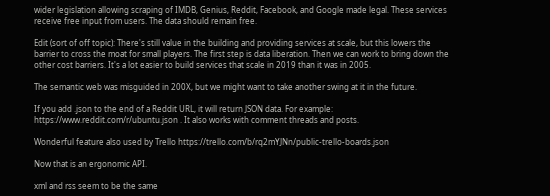wider legislation allowing scraping of IMDB, Genius, Reddit, Facebook, and Google made legal. These services receive free input from users. The data should remain free.

Edit (sort of off topic): There's still value in the building and providing services at scale, but this lowers the barrier to cross the moat for small players. The first step is data liberation. Then we can work to bring down the other cost barriers. It's a lot easier to build services that scale in 2019 than it was in 2005.

The semantic web was misguided in 200X, but we might want to take another swing at it in the future.

If you add .json to the end of a Reddit URL, it will return JSON data. For example: https://www.reddit.com/r/ubuntu.json . It also works with comment threads and posts.

Wonderful feature also used by Trello https://trello.com/b/rq2mYJNn/public-trello-boards.json

Now that is an ergonomic API.

xml and rss seem to be the same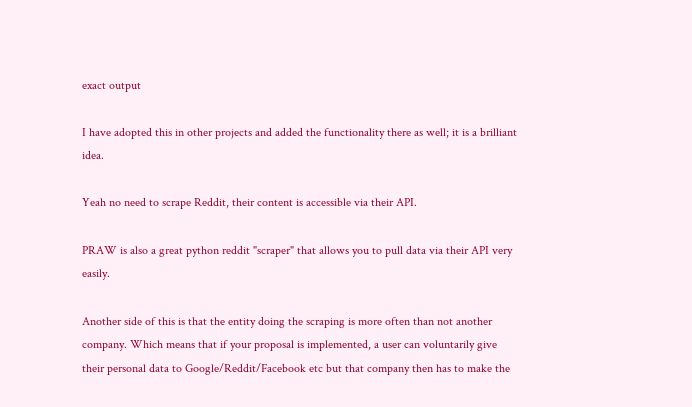exact output

I have adopted this in other projects and added the functionality there as well; it is a brilliant idea.

Yeah no need to scrape Reddit, their content is accessible via their API.

PRAW is also a great python reddit "scraper" that allows you to pull data via their API very easily.

Another side of this is that the entity doing the scraping is more often than not another company. Which means that if your proposal is implemented, a user can voluntarily give their personal data to Google/Reddit/Facebook etc but that company then has to make the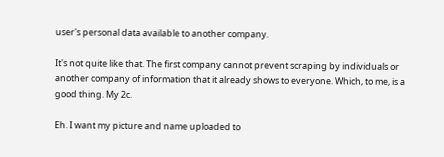user's personal data available to another company.

It's not quite like that. The first company cannot prevent scraping by individuals or another company of information that it already shows to everyone. Which, to me, is a good thing. My 2c.

Eh. I want my picture and name uploaded to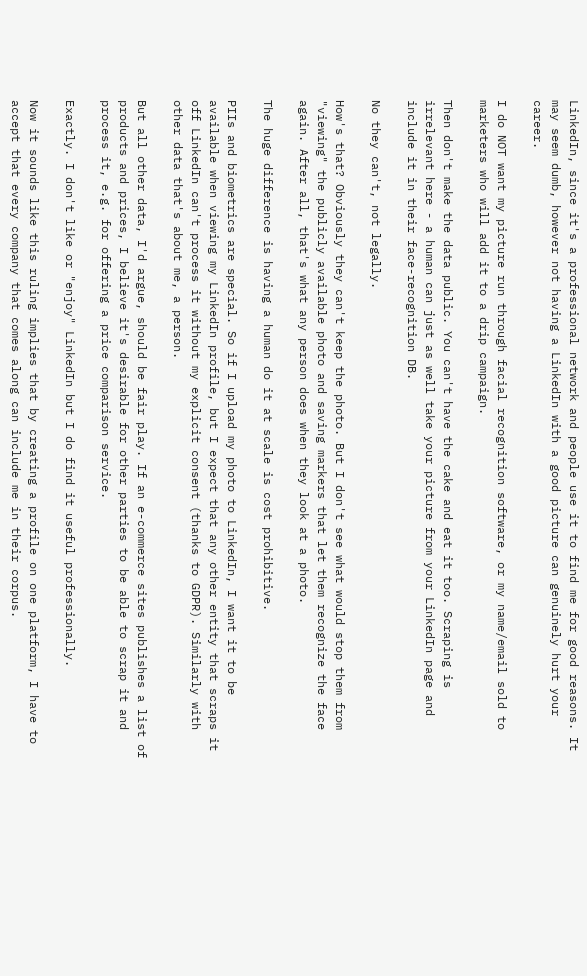LinkedIn, since it's a professional network and people use it to find me for good reasons. It may seem dumb, however not having a LinkedIn with a good picture can genuinely hurt your career.

I do NOT want my picture run through facial recognition software, or my name/email sold to marketers who will add it to a drip campaign.

Then don't make the data public. You can't have the cake and eat it too. Scraping is irrelevant here - a human can just as well take your picture from your LinkedIn page and include it in their face-recognition DB.

No they can't, not legally.

How's that? Obviously they can't keep the photo. But I don't see what would stop them from "viewing" the publicly available photo and saving markers that let them recognize the face again. After all, that's what any person does when they look at a photo.

The huge difference is having a human do it at scale is cost prohibitive.

PIIs and biometrics are special. So if I upload my photo to LinkedIn, I want it to be available when viewing my LinkedIn profile, but I expect that any other entity that scraps it off LinkedIn can't process it without my explicit consent (thanks to GDPR). Similarly with other data that's about me, a person.

But all other data, I'd argue, should be fair play. If an e-commerce sites publishes a list of products and prices, I believe it's desirable for other parties to be able to scrap it and process it, e.g. for offering a price comparison service.

Exactly. I don't like or "enjoy" LinkedIn but I do find it useful professionally.

Now it sounds like this ruling implies that by creating a profile on one platform, I have to accept that every company that comes along can include me in their corpus.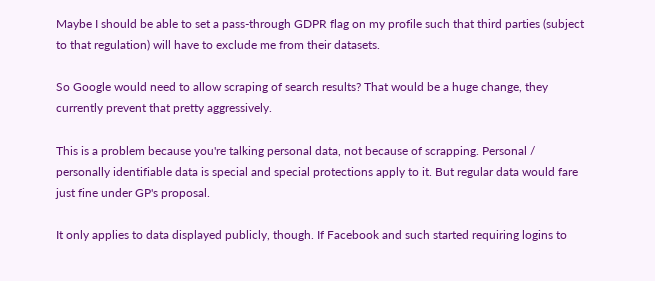Maybe I should be able to set a pass-through GDPR flag on my profile such that third parties (subject to that regulation) will have to exclude me from their datasets.

So Google would need to allow scraping of search results? That would be a huge change, they currently prevent that pretty aggressively.

This is a problem because you're talking personal data, not because of scrapping. Personal / personally identifiable data is special and special protections apply to it. But regular data would fare just fine under GP's proposal.

It only applies to data displayed publicly, though. If Facebook and such started requiring logins to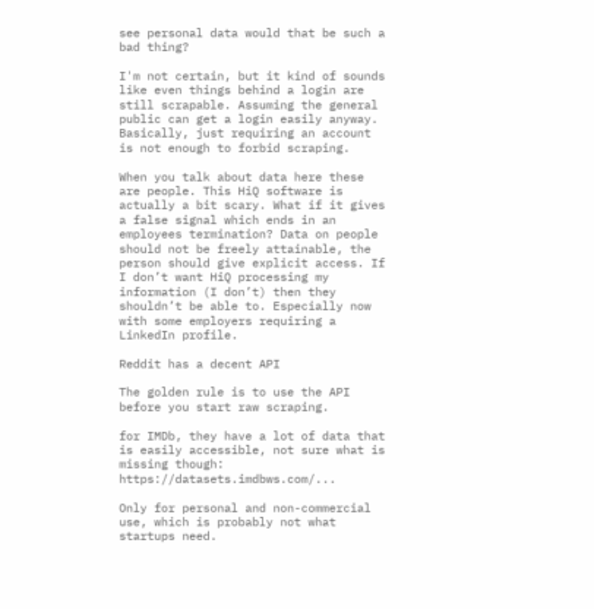see personal data would that be such a bad thing?

I'm not certain, but it kind of sounds like even things behind a login are still scrapable. Assuming the general public can get a login easily anyway. Basically, just requiring an account is not enough to forbid scraping.

When you talk about data here these are people. This HiQ software is actually a bit scary. What if it gives a false signal which ends in an employees termination? Data on people should not be freely attainable, the person should give explicit access. If I don’t want HiQ processing my information (I don’t) then they shouldn’t be able to. Especially now with some employers requiring a LinkedIn profile.

Reddit has a decent API

The golden rule is to use the API before you start raw scraping.

for IMDb, they have a lot of data that is easily accessible, not sure what is missing though: https://datasets.imdbws.com/...

Only for personal and non-commercial use, which is probably not what startups need.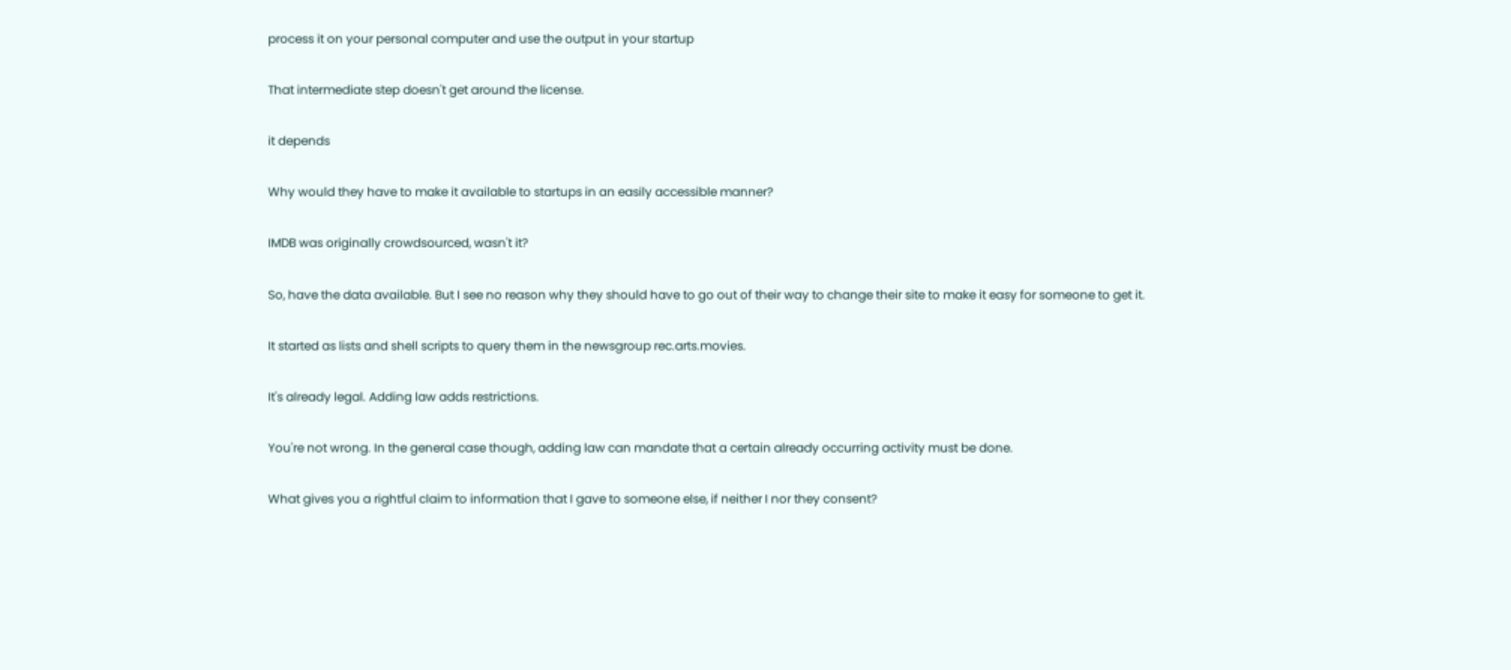process it on your personal computer and use the output in your startup

That intermediate step doesn't get around the license.

it depends

Why would they have to make it available to startups in an easily accessible manner?

IMDB was originally crowdsourced, wasn't it?

So, have the data available. But I see no reason why they should have to go out of their way to change their site to make it easy for someone to get it.

It started as lists and shell scripts to query them in the newsgroup rec.arts.movies.

It's already legal. Adding law adds restrictions.

You're not wrong. In the general case though, adding law can mandate that a certain already occurring activity must be done.

What gives you a rightful claim to information that I gave to someone else, if neither I nor they consent?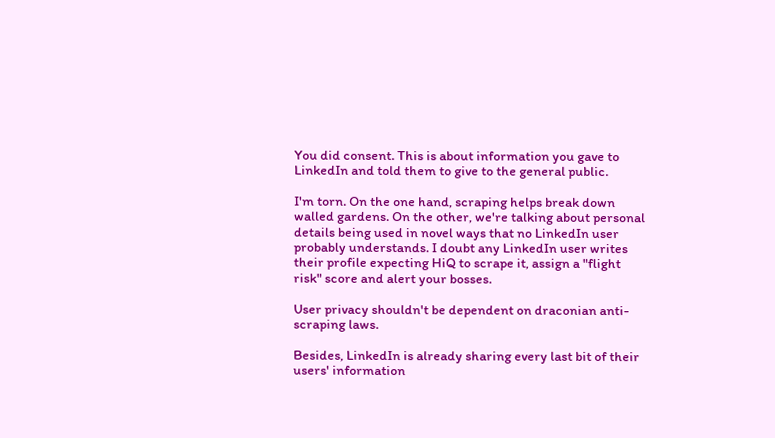You did consent. This is about information you gave to LinkedIn and told them to give to the general public.

I'm torn. On the one hand, scraping helps break down walled gardens. On the other, we're talking about personal details being used in novel ways that no LinkedIn user probably understands. I doubt any LinkedIn user writes their profile expecting HiQ to scrape it, assign a "flight risk" score and alert your bosses.

User privacy shouldn't be dependent on draconian anti-scraping laws.

Besides, LinkedIn is already sharing every last bit of their users' information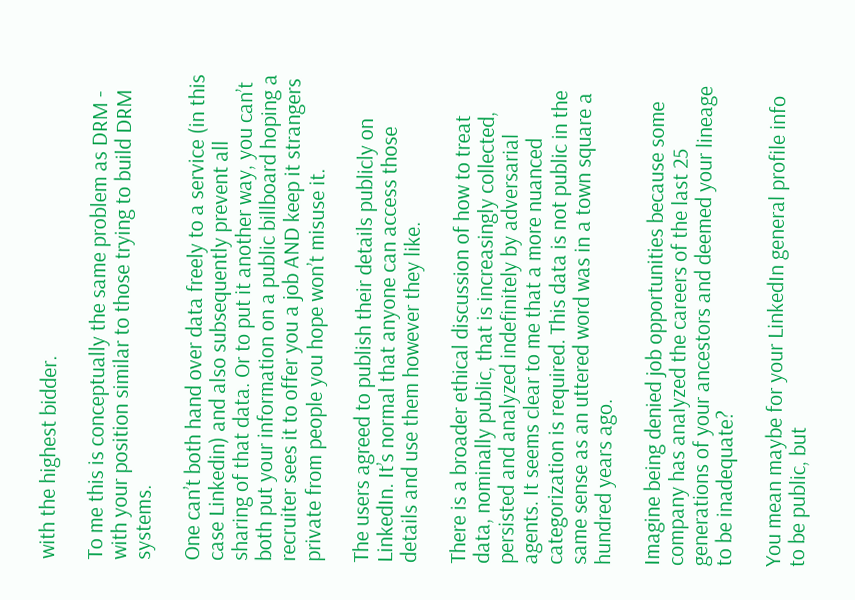with the highest bidder.

To me this is conceptually the same problem as DRM - with your position similar to those trying to build DRM systems.

One can’t both hand over data freely to a service (in this case Linkedin) and also subsequently prevent all sharing of that data. Or to put it another way, you can’t both put your information on a public billboard hoping a recruiter sees it to offer you a job AND keep it strangers private from people you hope won’t misuse it.

The users agreed to publish their details publicly on LinkedIn. It’s normal that anyone can access those details and use them however they like.

There is a broader ethical discussion of how to treat data, nominally public, that is increasingly collected, persisted and analyzed indefinitely by adversarial agents. It seems clear to me that a more nuanced categorization is required. This data is not public in the same sense as an uttered word was in a town square a hundred years ago.

Imagine being denied job opportunities because some company has analyzed the careers of the last 25 generations of your ancestors and deemed your lineage to be inadequate?

You mean maybe for your LinkedIn general profile info to be public, but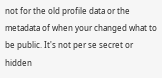not for the old profile data or the metadata of when your changed what to be public. It's not per se secret or hidden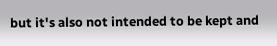but it's also not intended to be kept and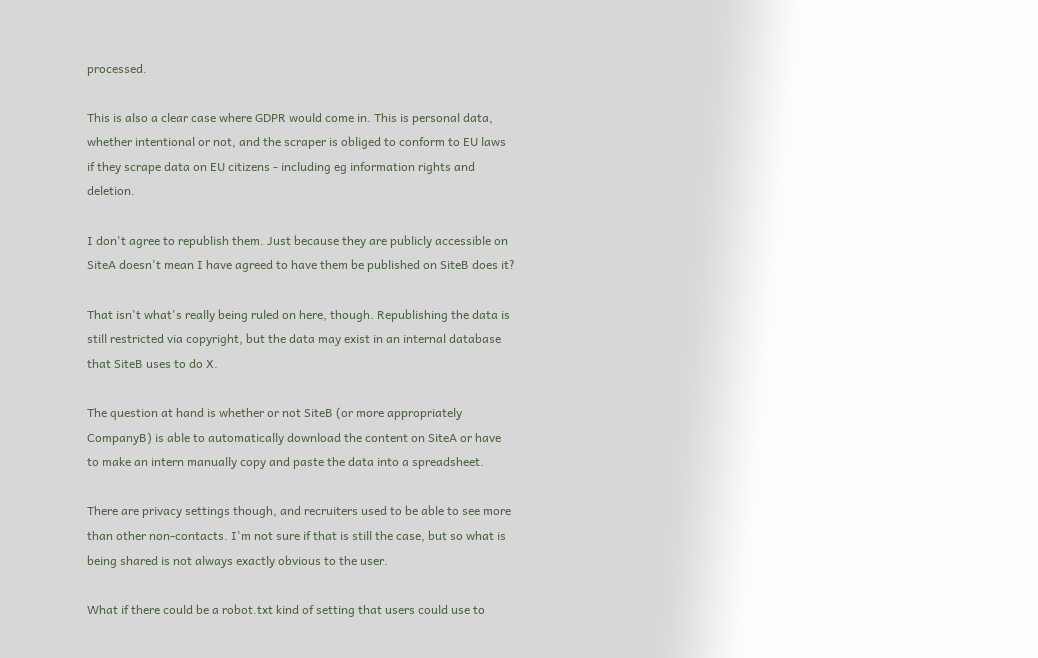processed.

This is also a clear case where GDPR would come in. This is personal data, whether intentional or not, and the scraper is obliged to conform to EU laws if they scrape data on EU citizens - including eg information rights and deletion.

I don't agree to republish them. Just because they are publicly accessible on SiteA doesn't mean I have agreed to have them be published on SiteB does it?

That isn't what's really being ruled on here, though. Republishing the data is still restricted via copyright, but the data may exist in an internal database that SiteB uses to do X.

The question at hand is whether or not SiteB (or more appropriately CompanyB) is able to automatically download the content on SiteA or have to make an intern manually copy and paste the data into a spreadsheet.

There are privacy settings though, and recruiters used to be able to see more than other non-contacts. I'm not sure if that is still the case, but so what is being shared is not always exactly obvious to the user.

What if there could be a robot.txt kind of setting that users could use to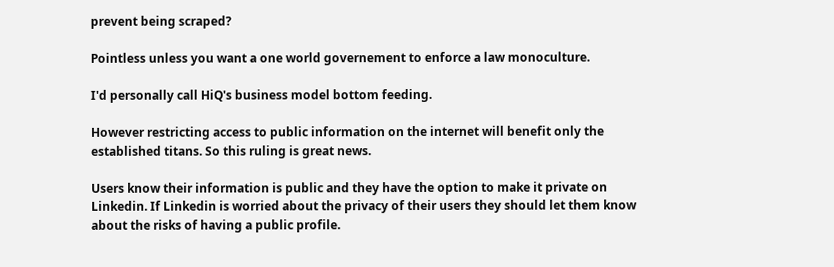prevent being scraped?

Pointless unless you want a one world governement to enforce a law monoculture.

I'd personally call HiQ's business model bottom feeding.

However restricting access to public information on the internet will benefit only the established titans. So this ruling is great news.

Users know their information is public and they have the option to make it private on Linkedin. If Linkedin is worried about the privacy of their users they should let them know about the risks of having a public profile.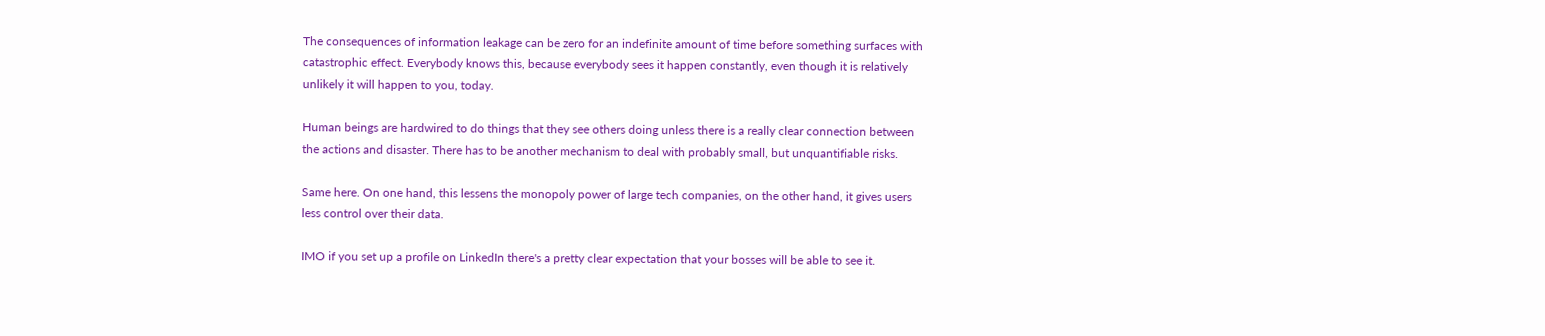The consequences of information leakage can be zero for an indefinite amount of time before something surfaces with catastrophic effect. Everybody knows this, because everybody sees it happen constantly, even though it is relatively unlikely it will happen to you, today.

Human beings are hardwired to do things that they see others doing unless there is a really clear connection between the actions and disaster. There has to be another mechanism to deal with probably small, but unquantifiable risks.

Same here. On one hand, this lessens the monopoly power of large tech companies, on the other hand, it gives users less control over their data.

IMO if you set up a profile on LinkedIn there's a pretty clear expectation that your bosses will be able to see it.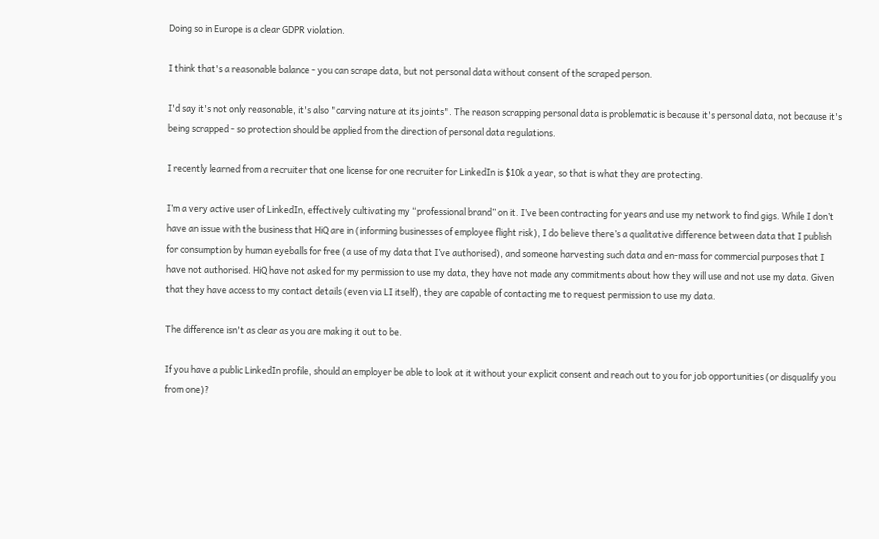Doing so in Europe is a clear GDPR violation.

I think that's a reasonable balance - you can scrape data, but not personal data without consent of the scraped person.

I'd say it's not only reasonable, it's also "carving nature at its joints". The reason scrapping personal data is problematic is because it's personal data, not because it's being scrapped - so protection should be applied from the direction of personal data regulations.

I recently learned from a recruiter that one license for one recruiter for LinkedIn is $10k a year, so that is what they are protecting.

I’m a very active user of LinkedIn, effectively cultivating my “professional brand” on it. I’ve been contracting for years and use my network to find gigs. While I don’t have an issue with the business that HiQ are in (informing businesses of employee flight risk), I do believe there’s a qualitative difference between data that I publish for consumption by human eyeballs for free (a use of my data that I’ve authorised), and someone harvesting such data and en-mass for commercial purposes that I have not authorised. HiQ have not asked for my permission to use my data, they have not made any commitments about how they will use and not use my data. Given that they have access to my contact details (even via LI itself), they are capable of contacting me to request permission to use my data.

The difference isn't as clear as you are making it out to be.

If you have a public LinkedIn profile, should an employer be able to look at it without your explicit consent and reach out to you for job opportunities (or disqualify you from one)?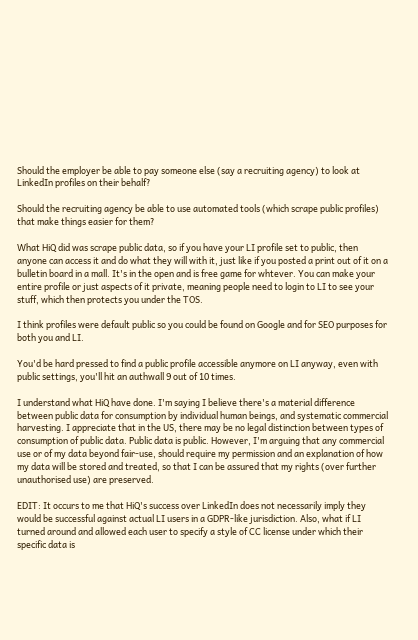Should the employer be able to pay someone else (say a recruiting agency) to look at LinkedIn profiles on their behalf?

Should the recruiting agency be able to use automated tools (which scrape public profiles) that make things easier for them?

What HiQ did was scrape public data, so if you have your LI profile set to public, then anyone can access it and do what they will with it, just like if you posted a print out of it on a bulletin board in a mall. It's in the open and is free game for whtever. You can make your entire profile or just aspects of it private, meaning people need to login to LI to see your stuff, which then protects you under the TOS.

I think profiles were default public so you could be found on Google and for SEO purposes for both you and LI.

You'd be hard pressed to find a public profile accessible anymore on LI anyway, even with public settings, you'll hit an authwall 9 out of 10 times.

I understand what HiQ have done. I'm saying I believe there's a material difference between public data for consumption by individual human beings, and systematic commercial harvesting. I appreciate that in the US, there may be no legal distinction between types of consumption of public data. Public data is public. However, I'm arguing that any commercial use or of my data beyond fair-use, should require my permission and an explanation of how my data will be stored and treated, so that I can be assured that my rights (over further unauthorised use) are preserved.

EDIT: It occurs to me that HiQ's success over LinkedIn does not necessarily imply they would be successful against actual LI users in a GDPR-like jurisdiction. Also, what if LI turned around and allowed each user to specify a style of CC license under which their specific data is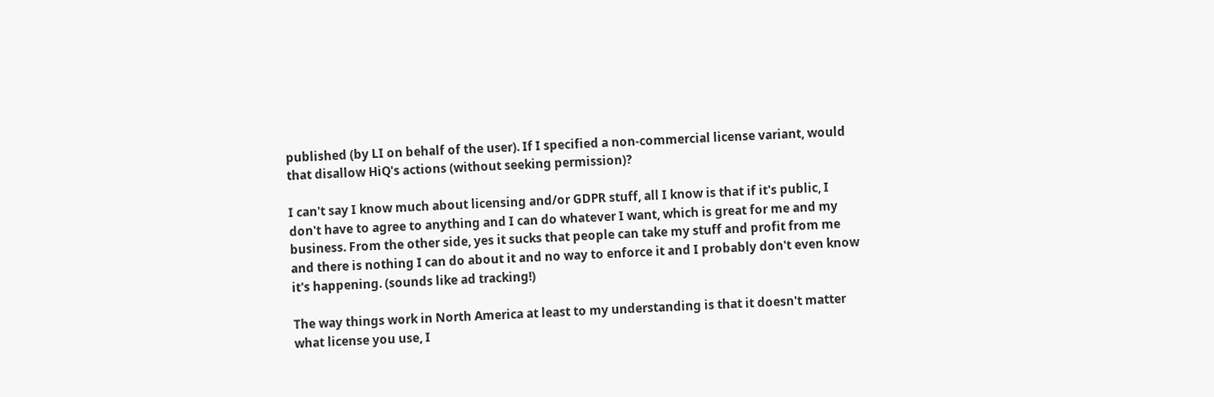published (by LI on behalf of the user). If I specified a non-commercial license variant, would that disallow HiQ's actions (without seeking permission)?

I can't say I know much about licensing and/or GDPR stuff, all I know is that if it's public, I don't have to agree to anything and I can do whatever I want, which is great for me and my business. From the other side, yes it sucks that people can take my stuff and profit from me and there is nothing I can do about it and no way to enforce it and I probably don't even know it's happening. (sounds like ad tracking!)

The way things work in North America at least to my understanding is that it doesn't matter what license you use, I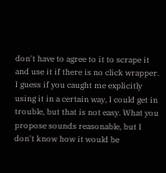don't have to agree to it to scrape it and use it if there is no click wrapper. I guess if you caught me explicitly using it in a certain way, I could get in trouble, but that is not easy. What you propose sounds reasonable, but I don't know how it would be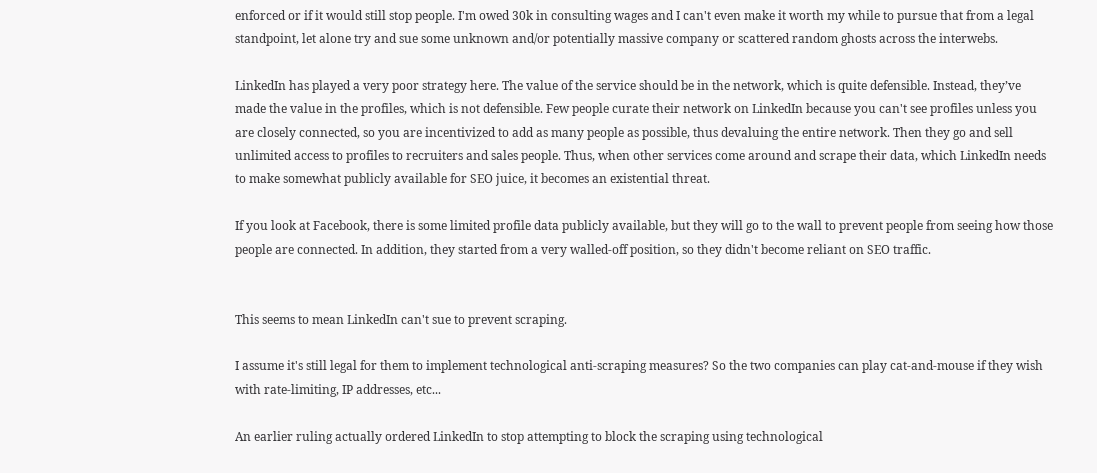enforced or if it would still stop people. I'm owed 30k in consulting wages and I can't even make it worth my while to pursue that from a legal standpoint, let alone try and sue some unknown and/or potentially massive company or scattered random ghosts across the interwebs.

LinkedIn has played a very poor strategy here. The value of the service should be in the network, which is quite defensible. Instead, they’ve made the value in the profiles, which is not defensible. Few people curate their network on LinkedIn because you can't see profiles unless you are closely connected, so you are incentivized to add as many people as possible, thus devaluing the entire network. Then they go and sell unlimited access to profiles to recruiters and sales people. Thus, when other services come around and scrape their data, which LinkedIn needs to make somewhat publicly available for SEO juice, it becomes an existential threat.

If you look at Facebook, there is some limited profile data publicly available, but they will go to the wall to prevent people from seeing how those people are connected. In addition, they started from a very walled-off position, so they didn't become reliant on SEO traffic.


This seems to mean LinkedIn can't sue to prevent scraping.

I assume it's still legal for them to implement technological anti-scraping measures? So the two companies can play cat-and-mouse if they wish with rate-limiting, IP addresses, etc...

An earlier ruling actually ordered LinkedIn to stop attempting to block the scraping using technological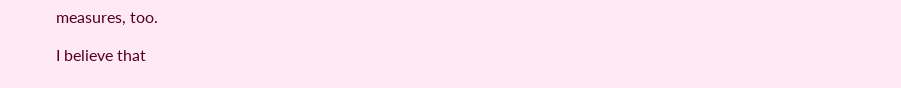measures, too.

I believe that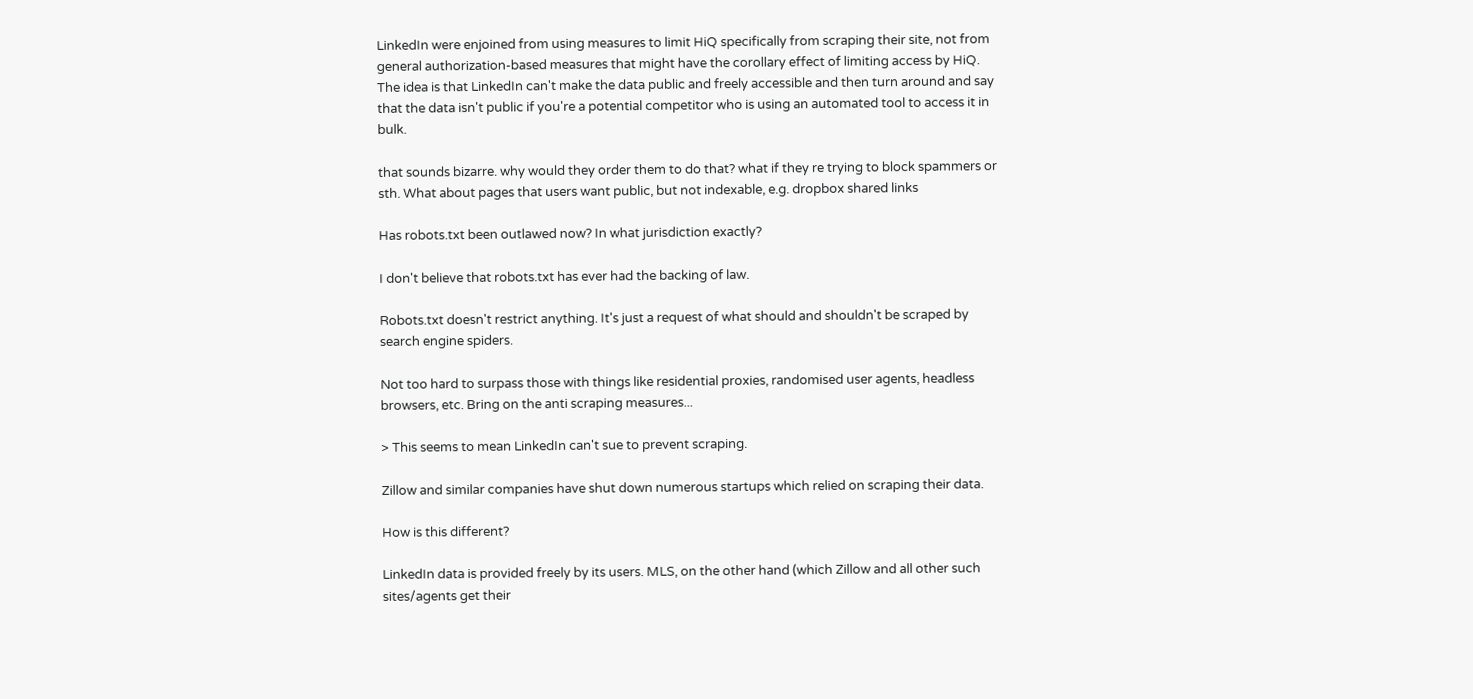LinkedIn were enjoined from using measures to limit HiQ specifically from scraping their site, not from general authorization-based measures that might have the corollary effect of limiting access by HiQ. The idea is that LinkedIn can't make the data public and freely accessible and then turn around and say that the data isn't public if you're a potential competitor who is using an automated tool to access it in bulk.

that sounds bizarre. why would they order them to do that? what if they re trying to block spammers or sth. What about pages that users want public, but not indexable, e.g. dropbox shared links

Has robots.txt been outlawed now? In what jurisdiction exactly?

I don't believe that robots.txt has ever had the backing of law.

Robots.txt doesn't restrict anything. It's just a request of what should and shouldn't be scraped by search engine spiders.

Not too hard to surpass those with things like residential proxies, randomised user agents, headless browsers, etc. Bring on the anti scraping measures...

> This seems to mean LinkedIn can't sue to prevent scraping.

Zillow and similar companies have shut down numerous startups which relied on scraping their data.

How is this different?

LinkedIn data is provided freely by its users. MLS, on the other hand (which Zillow and all other such sites/agents get their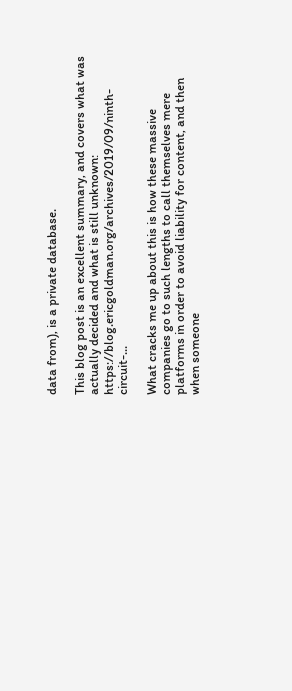data from), is a private database.

This blog post is an excellent summary, and covers what was actually decided and what is still unknown: https://blog.ericgoldman.org/archives/2019/09/ninth-circuit-...

What cracks me up about this is how these massive companies go to such lengths to call themselves mere platforms in order to avoid liability for content, and then when someone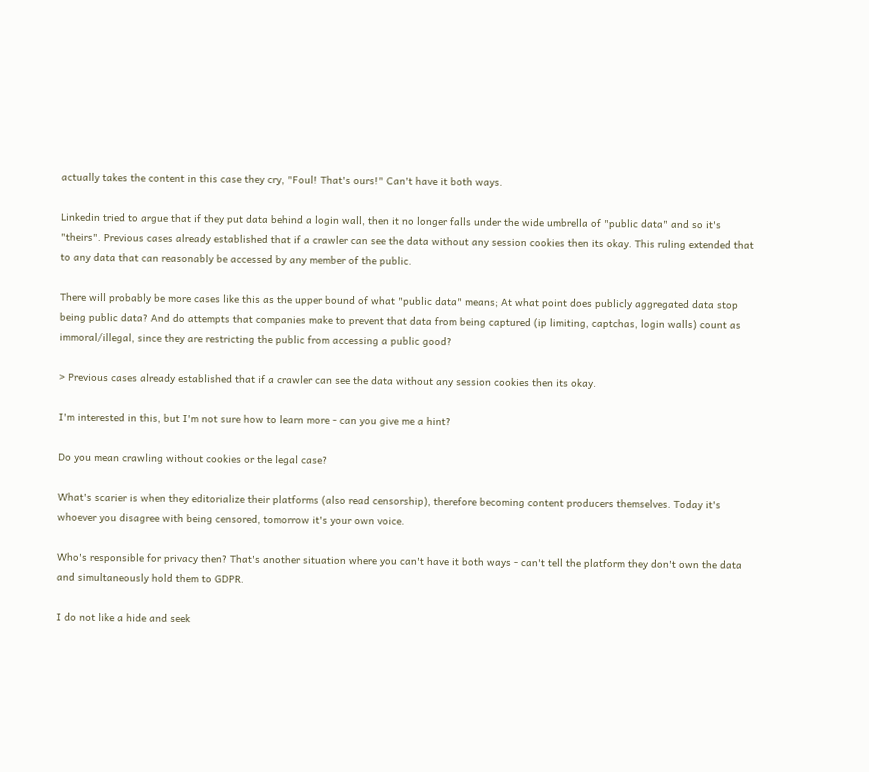actually takes the content in this case they cry, "Foul! That's ours!" Can't have it both ways.

Linkedin tried to argue that if they put data behind a login wall, then it no longer falls under the wide umbrella of "public data" and so it's "theirs". Previous cases already established that if a crawler can see the data without any session cookies then its okay. This ruling extended that to any data that can reasonably be accessed by any member of the public.

There will probably be more cases like this as the upper bound of what "public data" means; At what point does publicly aggregated data stop being public data? And do attempts that companies make to prevent that data from being captured (ip limiting, captchas, login walls) count as immoral/illegal, since they are restricting the public from accessing a public good?

> Previous cases already established that if a crawler can see the data without any session cookies then its okay.

I'm interested in this, but I'm not sure how to learn more - can you give me a hint?

Do you mean crawling without cookies or the legal case?

What's scarier is when they editorialize their platforms (also read censorship), therefore becoming content producers themselves. Today it's whoever you disagree with being censored, tomorrow it's your own voice.

Who's responsible for privacy then? That's another situation where you can't have it both ways - can't tell the platform they don't own the data and simultaneously hold them to GDPR.

I do not like a hide and seek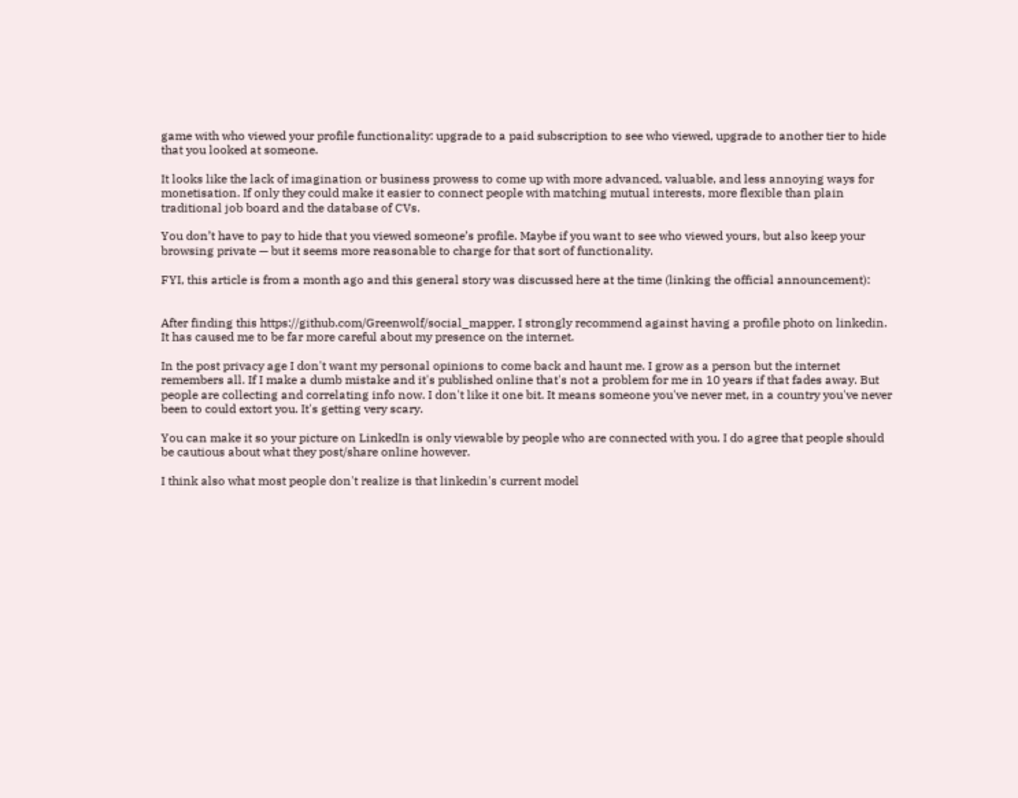game with who viewed your profile functionality: upgrade to a paid subscription to see who viewed, upgrade to another tier to hide that you looked at someone.

It looks like the lack of imagination or business prowess to come up with more advanced, valuable, and less annoying ways for monetisation. If only they could make it easier to connect people with matching mutual interests, more flexible than plain traditional job board and the database of CVs.

You don’t have to pay to hide that you viewed someone’s profile. Maybe if you want to see who viewed yours, but also keep your browsing private — but it seems more reasonable to charge for that sort of functionality.

FYI, this article is from a month ago and this general story was discussed here at the time (linking the official announcement):


After finding this https://github.com/Greenwolf/social_mapper, I strongly recommend against having a profile photo on linkedin. It has caused me to be far more careful about my presence on the internet.

In the post privacy age I don't want my personal opinions to come back and haunt me. I grow as a person but the internet remembers all. If I make a dumb mistake and it's published online that's not a problem for me in 10 years if that fades away. But people are collecting and correlating info now. I don't like it one bit. It means someone you've never met, in a country you've never been to could extort you. It's getting very scary.

You can make it so your picture on LinkedIn is only viewable by people who are connected with you. I do agree that people should be cautious about what they post/share online however.

I think also what most people don't realize is that linkedin's current model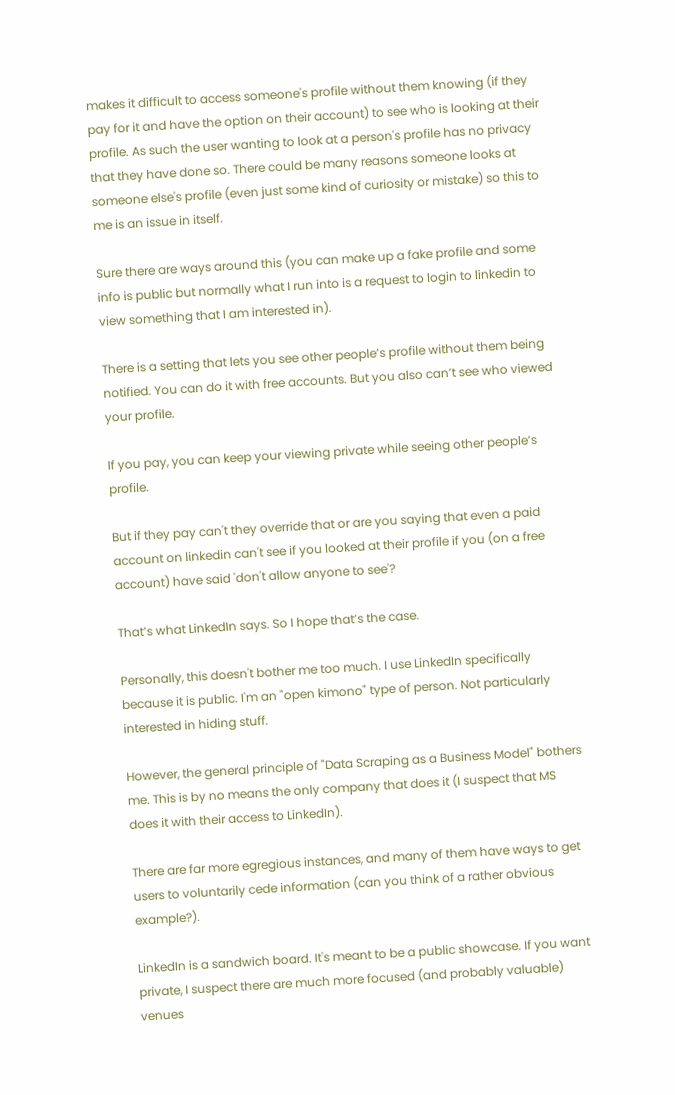makes it difficult to access someone's profile without them knowing (if they pay for it and have the option on their account) to see who is looking at their profile. As such the user wanting to look at a person's profile has no privacy that they have done so. There could be many reasons someone looks at someone else's profile (even just some kind of curiosity or mistake) so this to me is an issue in itself.

Sure there are ways around this (you can make up a fake profile and some info is public but normally what I run into is a request to login to linkedin to view something that I am interested in).

There is a setting that lets you see other people’s profile without them being notified. You can do it with free accounts. But you also can’t see who viewed your profile.

If you pay, you can keep your viewing private while seeing other people’s profile.

But if they pay can't they override that or are you saying that even a paid account on linkedin can't see if you looked at their profile if you (on a free account) have said 'don't allow anyone to see'?

That’s what LinkedIn says. So I hope that’s the case.

Personally, this doesn't bother me too much. I use LinkedIn specifically because it is public. I'm an "open kimono" type of person. Not particularly interested in hiding stuff.

However, the general principle of "Data Scraping as a Business Model" bothers me. This is by no means the only company that does it (I suspect that MS does it with their access to LinkedIn).

There are far more egregious instances, and many of them have ways to get users to voluntarily cede information (can you think of a rather obvious example?).

LinkedIn is a sandwich board. It's meant to be a public showcase. If you want private, I suspect there are much more focused (and probably valuable) venues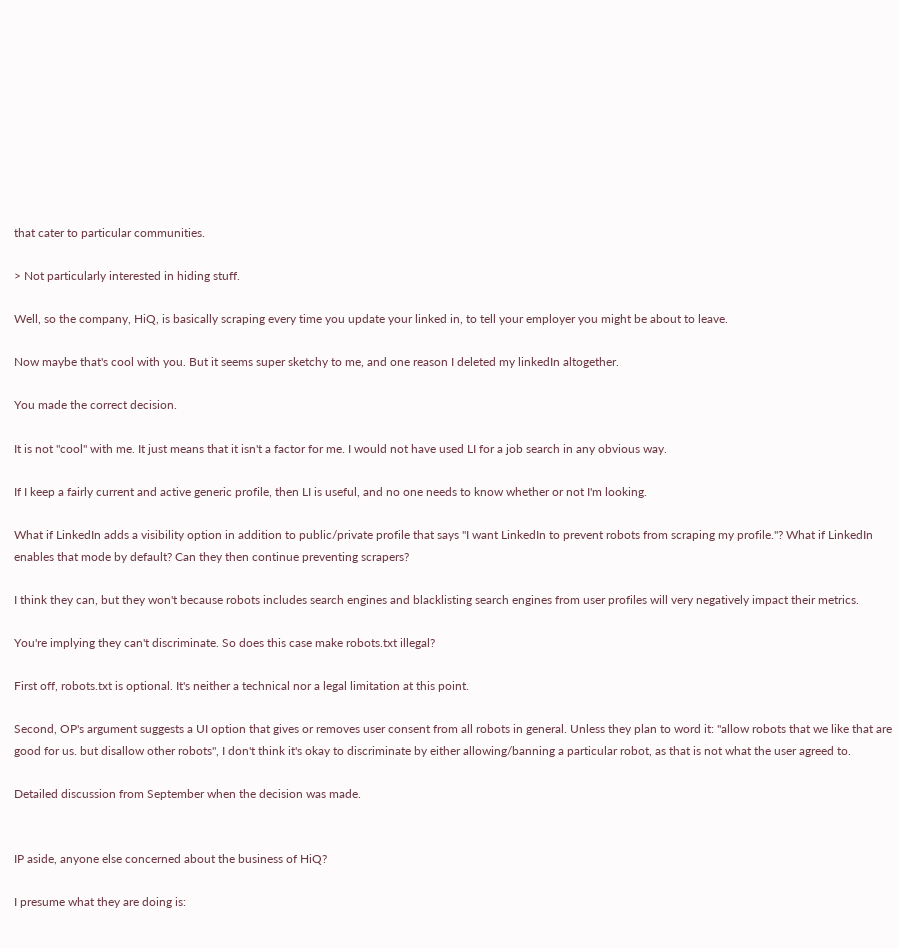that cater to particular communities.

> Not particularly interested in hiding stuff.

Well, so the company, HiQ, is basically scraping every time you update your linked in, to tell your employer you might be about to leave.

Now maybe that's cool with you. But it seems super sketchy to me, and one reason I deleted my linkedIn altogether.

You made the correct decision.

It is not "cool" with me. It just means that it isn't a factor for me. I would not have used LI for a job search in any obvious way.

If I keep a fairly current and active generic profile, then LI is useful, and no one needs to know whether or not I'm looking.

What if LinkedIn adds a visibility option in addition to public/private profile that says "I want LinkedIn to prevent robots from scraping my profile."? What if LinkedIn enables that mode by default? Can they then continue preventing scrapers?

I think they can, but they won't because robots includes search engines and blacklisting search engines from user profiles will very negatively impact their metrics.

You're implying they can't discriminate. So does this case make robots.txt illegal?

First off, robots.txt is optional. It's neither a technical nor a legal limitation at this point.

Second, OP's argument suggests a UI option that gives or removes user consent from all robots in general. Unless they plan to word it: "allow robots that we like that are good for us. but disallow other robots", I don't think it's okay to discriminate by either allowing/banning a particular robot, as that is not what the user agreed to.

Detailed discussion from September when the decision was made.


IP aside, anyone else concerned about the business of HiQ?

I presume what they are doing is: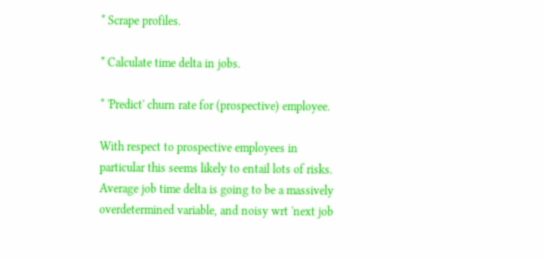* Scrape profiles.

* Calculate time delta in jobs.

* 'Predict' churn rate for (prospective) employee.

With respect to prospective employees in particular this seems likely to entail lots of risks. Average job time delta is going to be a massively overdetermined variable, and noisy wrt 'next job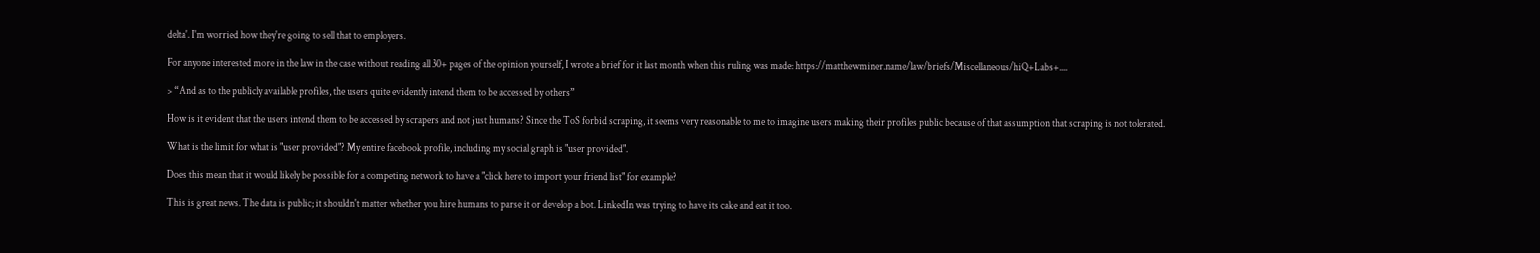delta'. I'm worried how they're going to sell that to employers.

For anyone interested more in the law in the case without reading all 30+ pages of the opinion yourself, I wrote a brief for it last month when this ruling was made: https://matthewminer.name/law/briefs/Miscellaneous/hiQ+Labs+....

> “And as to the publicly available profiles, the users quite evidently intend them to be accessed by others”

How is it evident that the users intend them to be accessed by scrapers and not just humans? Since the ToS forbid scraping, it seems very reasonable to me to imagine users making their profiles public because of that assumption that scraping is not tolerated.

What is the limit for what is "user provided"? My entire facebook profile, including my social graph is "user provided".

Does this mean that it would likely be possible for a competing network to have a "click here to import your friend list" for example?

This is great news. The data is public; it shouldn't matter whether you hire humans to parse it or develop a bot. LinkedIn was trying to have its cake and eat it too.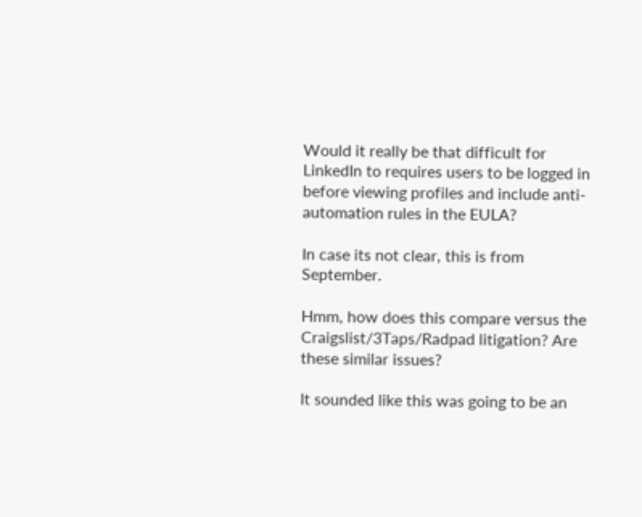Would it really be that difficult for LinkedIn to requires users to be logged in before viewing profiles and include anti-automation rules in the EULA?

In case its not clear, this is from September.

Hmm, how does this compare versus the Craigslist/3Taps/Radpad litigation? Are these similar issues?

It sounded like this was going to be an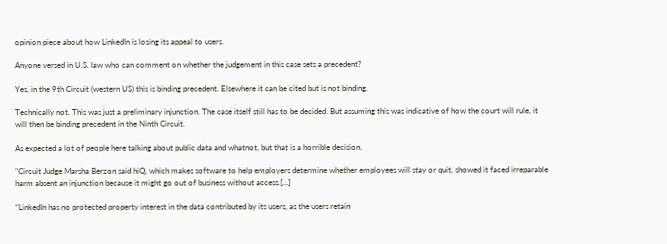opinion piece about how LinkedIn is losing its appeal to users.

Anyone versed in U.S. law who can comment on whether the judgement in this case sets a precedent?

Yes, in the 9th Circuit (western US) this is binding precedent. Elsewhere it can be cited but is not binding.

Technically not. This was just a preliminary injunction. The case itself still has to be decided. But assuming this was indicative of how the court will rule, it will then be binding precedent in the Ninth Circuit.

As expected a lot of people here talking about public data and whatnot, but that is a horrible decision.

"Circuit Judge Marsha Berzon said hiQ, which makes software to help employers determine whether employees will stay or quit, showed it faced irreparable harm absent an injunction because it might go out of business without access.[...]

“LinkedIn has no protected property interest in the data contributed by its users, as the users retain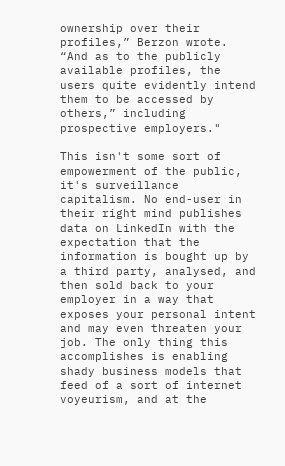ownership over their profiles,” Berzon wrote. “And as to the publicly available profiles, the users quite evidently intend them to be accessed by others,” including prospective employers."

This isn't some sort of empowerment of the public, it's surveillance capitalism. No end-user in their right mind publishes data on LinkedIn with the expectation that the information is bought up by a third party, analysed, and then sold back to your employer in a way that exposes your personal intent and may even threaten your job. The only thing this accomplishes is enabling shady business models that feed of a sort of internet voyeurism, and at the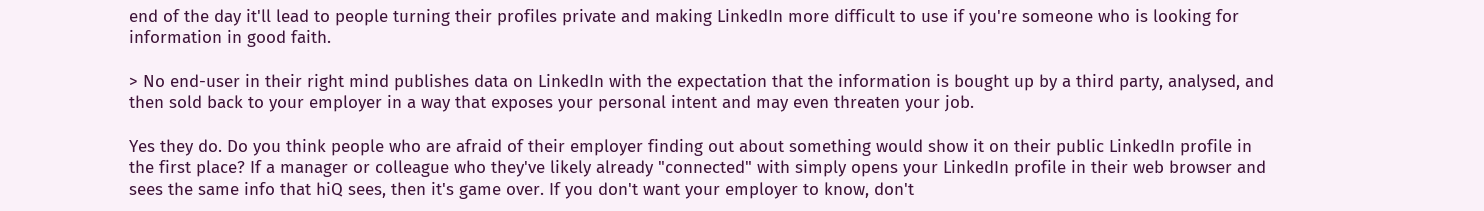end of the day it'll lead to people turning their profiles private and making LinkedIn more difficult to use if you're someone who is looking for information in good faith.

> No end-user in their right mind publishes data on LinkedIn with the expectation that the information is bought up by a third party, analysed, and then sold back to your employer in a way that exposes your personal intent and may even threaten your job.

Yes they do. Do you think people who are afraid of their employer finding out about something would show it on their public LinkedIn profile in the first place? If a manager or colleague who they've likely already "connected" with simply opens your LinkedIn profile in their web browser and sees the same info that hiQ sees, then it's game over. If you don't want your employer to know, don't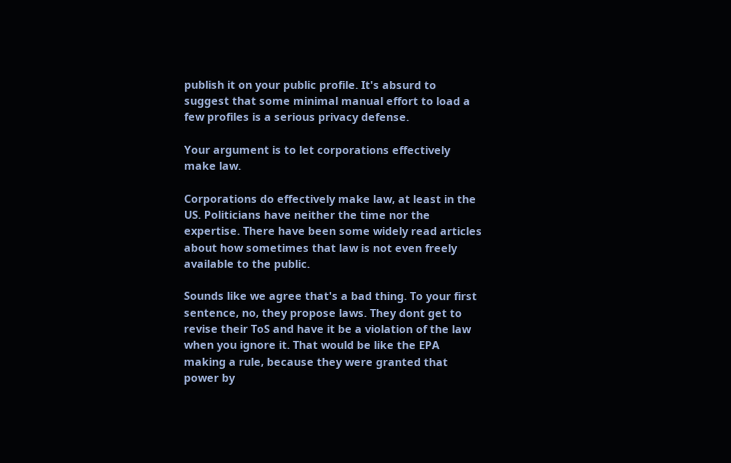publish it on your public profile. It's absurd to suggest that some minimal manual effort to load a few profiles is a serious privacy defense.

Your argument is to let corporations effectively make law.

Corporations do effectively make law, at least in the US. Politicians have neither the time nor the expertise. There have been some widely read articles about how sometimes that law is not even freely available to the public.

Sounds like we agree that's a bad thing. To your first sentence, no, they propose laws. They dont get to revise their ToS and have it be a violation of the law when you ignore it. That would be like the EPA making a rule, because they were granted that power by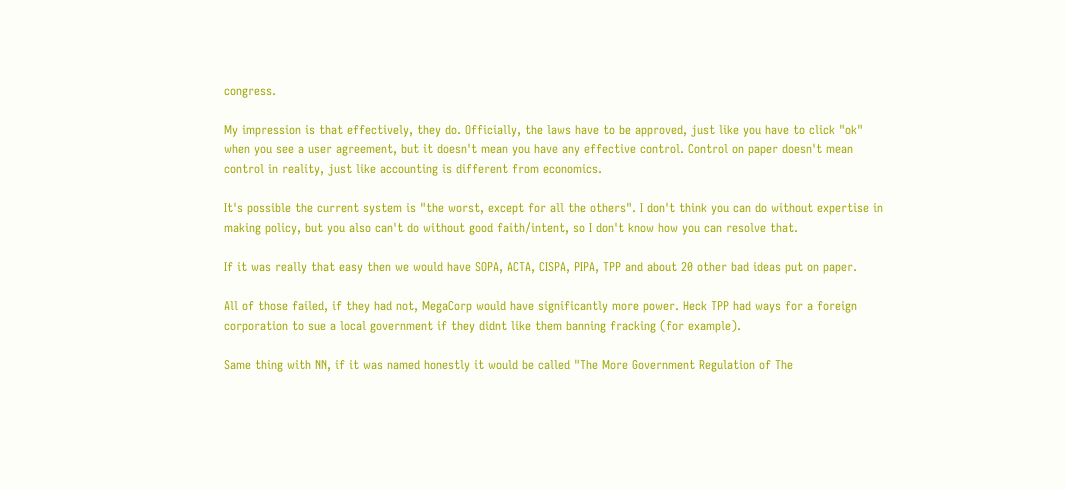congress.

My impression is that effectively, they do. Officially, the laws have to be approved, just like you have to click "ok" when you see a user agreement, but it doesn't mean you have any effective control. Control on paper doesn't mean control in reality, just like accounting is different from economics.

It's possible the current system is "the worst, except for all the others". I don't think you can do without expertise in making policy, but you also can't do without good faith/intent, so I don't know how you can resolve that.

If it was really that easy then we would have SOPA, ACTA, CISPA, PIPA, TPP and about 20 other bad ideas put on paper.

All of those failed, if they had not, MegaCorp would have significantly more power. Heck TPP had ways for a foreign corporation to sue a local government if they didnt like them banning fracking (for example).

Same thing with NN, if it was named honestly it would be called "The More Government Regulation of The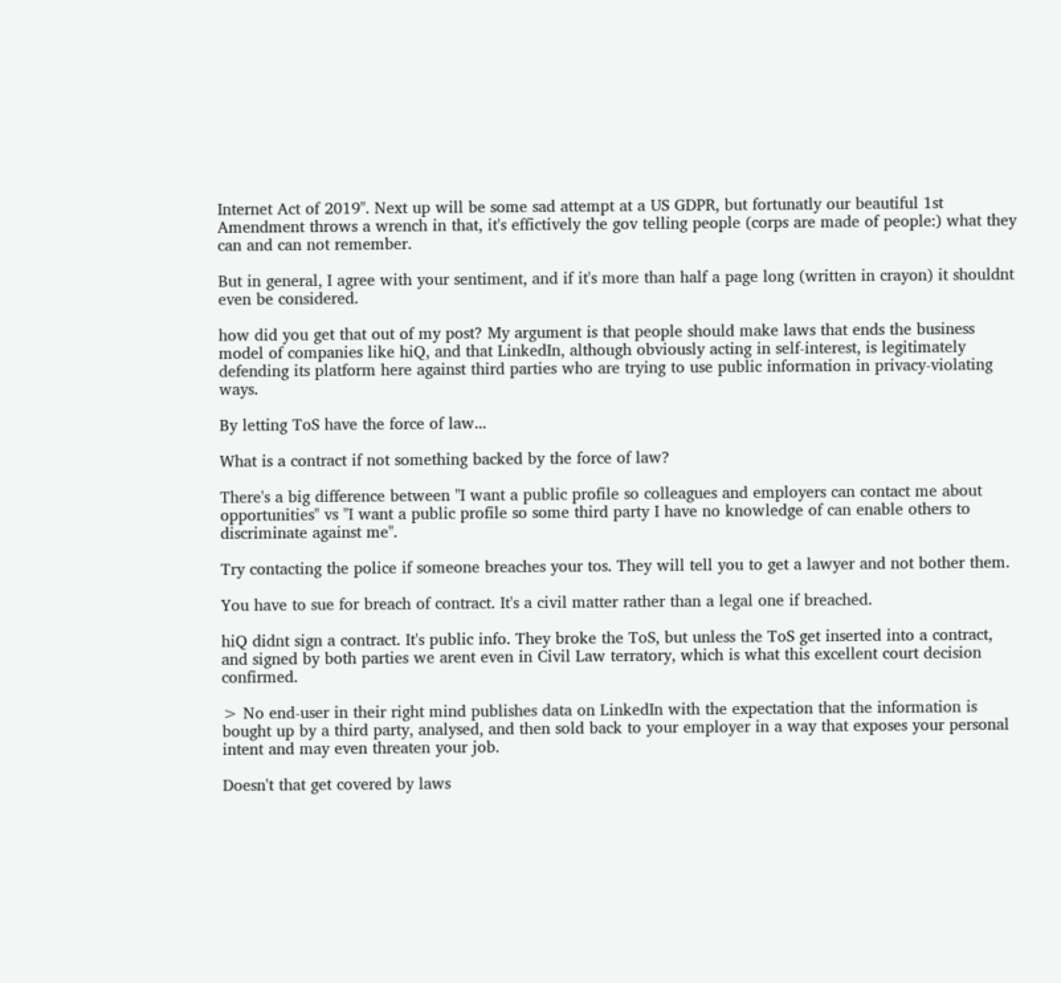Internet Act of 2019". Next up will be some sad attempt at a US GDPR, but fortunatly our beautiful 1st Amendment throws a wrench in that, it's effictively the gov telling people (corps are made of people:) what they can and can not remember.

But in general, I agree with your sentiment, and if it's more than half a page long (written in crayon) it shouldnt even be considered.

how did you get that out of my post? My argument is that people should make laws that ends the business model of companies like hiQ, and that LinkedIn, although obviously acting in self-interest, is legitimately defending its platform here against third parties who are trying to use public information in privacy-violating ways.

By letting ToS have the force of law...

What is a contract if not something backed by the force of law?

There's a big difference between "I want a public profile so colleagues and employers can contact me about opportunities" vs "I want a public profile so some third party I have no knowledge of can enable others to discriminate against me".

Try contacting the police if someone breaches your tos. They will tell you to get a lawyer and not bother them.

You have to sue for breach of contract. It's a civil matter rather than a legal one if breached.

hiQ didnt sign a contract. It's public info. They broke the ToS, but unless the ToS get inserted into a contract, and signed by both parties we arent even in Civil Law terratory, which is what this excellent court decision confirmed.

> No end-user in their right mind publishes data on LinkedIn with the expectation that the information is bought up by a third party, analysed, and then sold back to your employer in a way that exposes your personal intent and may even threaten your job.

Doesn't that get covered by laws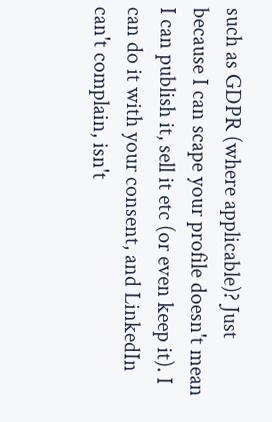such as GDPR (where applicable)? Just because I can scape your profile doesn't mean I can publish it, sell it etc (or even keep it). I can do it with your consent, and LinkedIn can't complain, isn't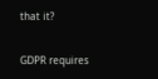that it?

GDPR requires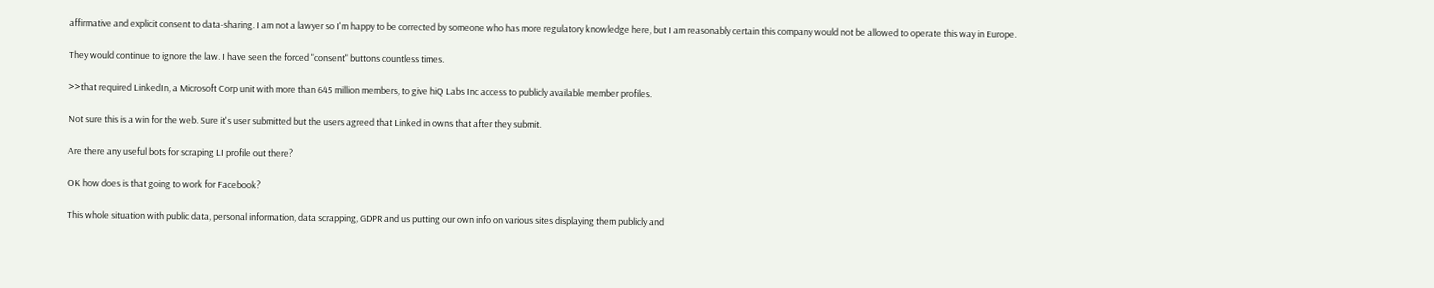affirmative and explicit consent to data-sharing. I am not a lawyer so I'm happy to be corrected by someone who has more regulatory knowledge here, but I am reasonably certain this company would not be allowed to operate this way in Europe.

They would continue to ignore the law. I have seen the forced "consent" buttons countless times.

>>that required LinkedIn, a Microsoft Corp unit with more than 645 million members, to give hiQ Labs Inc access to publicly available member profiles.

Not sure this is a win for the web. Sure it's user submitted but the users agreed that Linked in owns that after they submit.

Are there any useful bots for scraping LI profile out there?

OK how does is that going to work for Facebook?

This whole situation with public data, personal information, data scrapping, GDPR and us putting our own info on various sites displaying them publicly and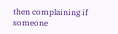then complaining if someone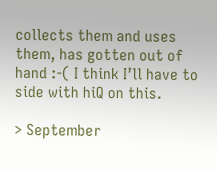collects them and uses them, has gotten out of hand :-( I think I’ll have to side with hiQ on this.

> September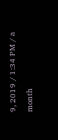9, 2019 / 1:34 PM / a month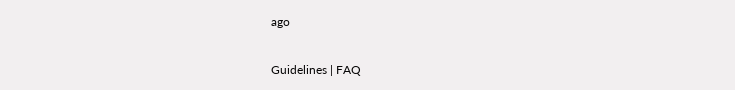ago

Guidelines | FAQ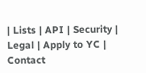| Lists | API | Security | Legal | Apply to YC | Contact